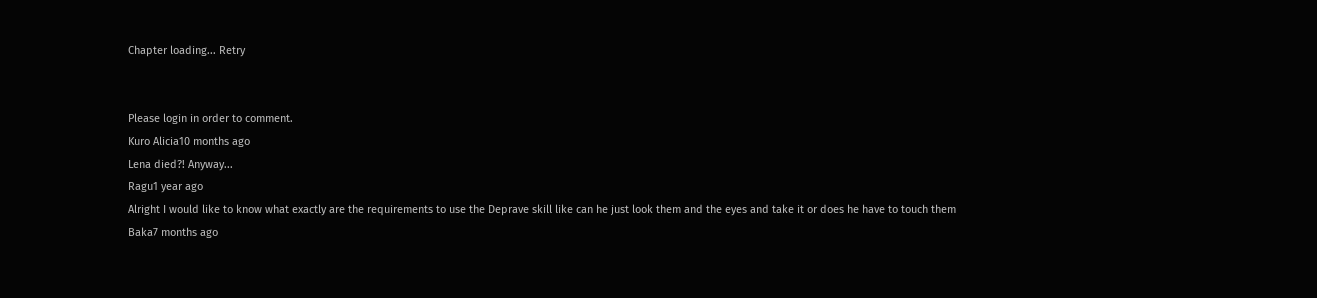Chapter loading... Retry


Please login in order to comment.
Kuro Alicia10 months ago
Lena died?! Anyway...
Ragu1 year ago
Alright I would like to know what exactly are the requirements to use the Deprave skill like can he just look them and the eyes and take it or does he have to touch them
Baka7 months ago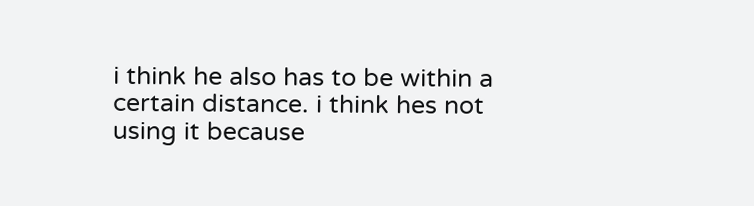i think he also has to be within a certain distance. i think hes not using it because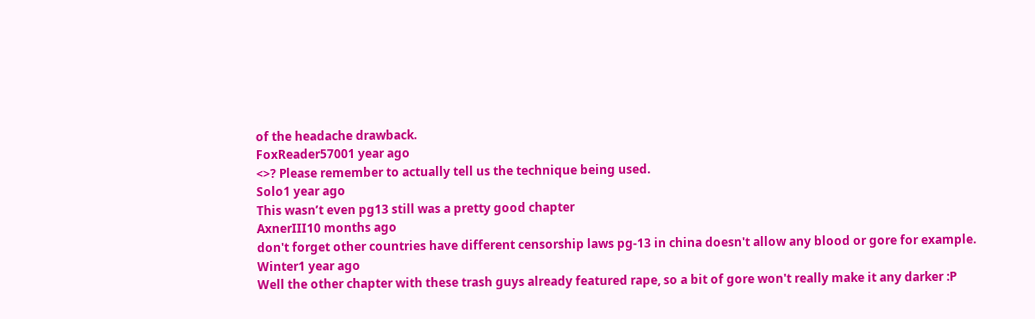of the headache drawback.
FoxReader57001 year ago
<>? Please remember to actually tell us the technique being used.
Solo1 year ago
This wasn’t even pg13 still was a pretty good chapter
AxnerIII10 months ago
don't forget other countries have different censorship laws pg-13 in china doesn't allow any blood or gore for example.
Winter1 year ago
Well the other chapter with these trash guys already featured rape, so a bit of gore won't really make it any darker :P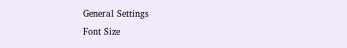General Settings
Font Size